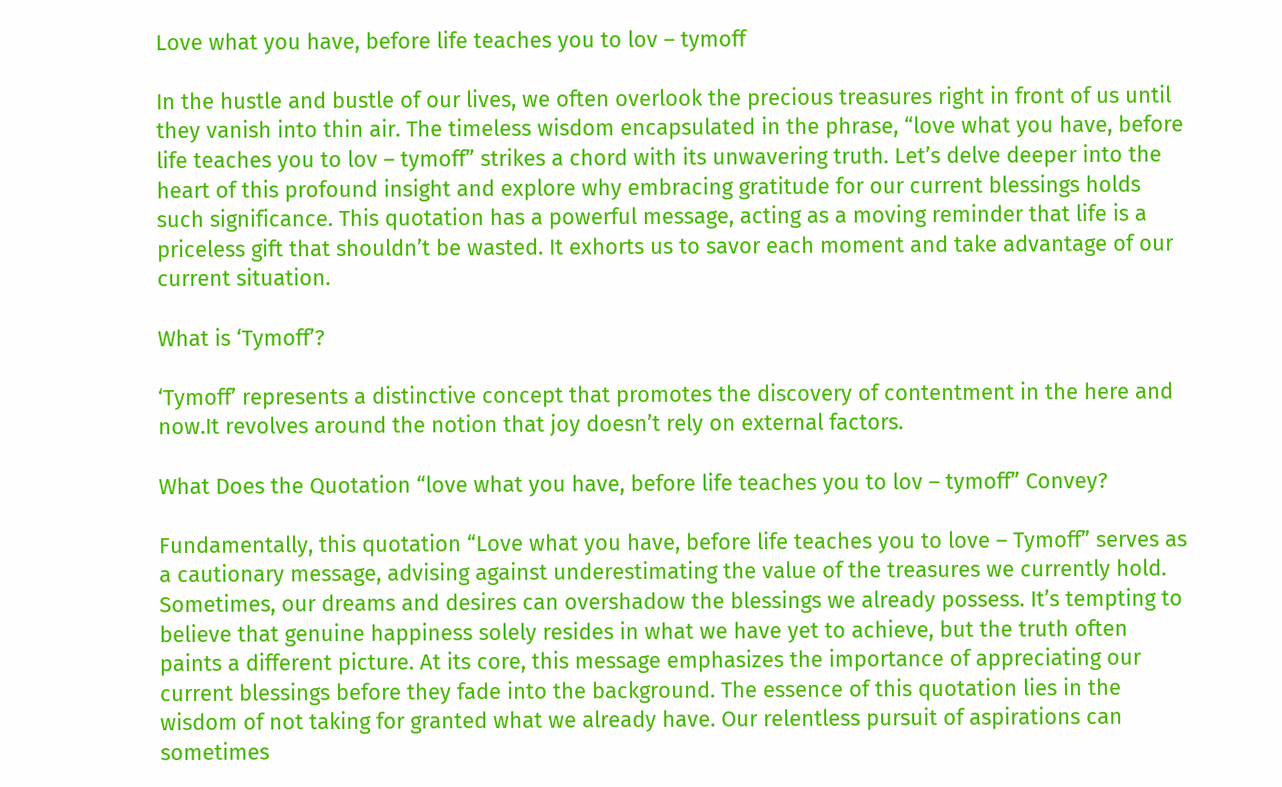Love what you have, before life teaches you to lov – tymoff

In the hustle and bustle of our lives, we often overlook the precious treasures right in front of us until they vanish into thin air. The timeless wisdom encapsulated in the phrase, “love what you have, before life teaches you to lov – tymoff” strikes a chord with its unwavering truth. Let’s delve deeper into the heart of this profound insight and explore why embracing gratitude for our current blessings holds such significance. This quotation has a powerful message, acting as a moving reminder that life is a priceless gift that shouldn’t be wasted. It exhorts us to savor each moment and take advantage of our current situation.

What is ‘Tymoff’?

‘Tymoff’ represents a distinctive concept that promotes the discovery of contentment in the here and now.It revolves around the notion that joy doesn’t rely on external factors.

What Does the Quotation “love what you have, before life teaches you to lov – tymoff” Convey?

Fundamentally, this quotation “Love what you have, before life teaches you to love – Tymoff” serves as a cautionary message, advising against underestimating the value of the treasures we currently hold. Sometimes, our dreams and desires can overshadow the blessings we already possess. It’s tempting to believe that genuine happiness solely resides in what we have yet to achieve, but the truth often paints a different picture. At its core, this message emphasizes the importance of appreciating our current blessings before they fade into the background. The essence of this quotation lies in the wisdom of not taking for granted what we already have. Our relentless pursuit of aspirations can sometimes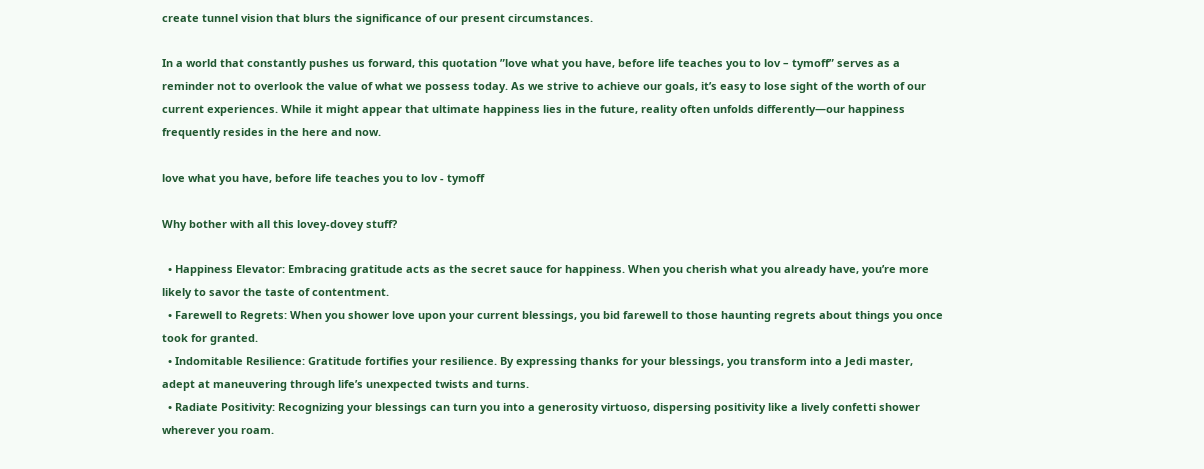create tunnel vision that blurs the significance of our present circumstances.

In a world that constantly pushes us forward, this quotation ”love what you have, before life teaches you to lov – tymoff” serves as a reminder not to overlook the value of what we possess today. As we strive to achieve our goals, it’s easy to lose sight of the worth of our current experiences. While it might appear that ultimate happiness lies in the future, reality often unfolds differently—our happiness frequently resides in the here and now.

love what you have, before life teaches you to lov - tymoff

Why bother with all this lovey-dovey stuff?

  • Happiness Elevator: Embracing gratitude acts as the secret sauce for happiness. When you cherish what you already have, you’re more likely to savor the taste of contentment.
  • Farewell to Regrets: When you shower love upon your current blessings, you bid farewell to those haunting regrets about things you once took for granted.
  • Indomitable Resilience: Gratitude fortifies your resilience. By expressing thanks for your blessings, you transform into a Jedi master, adept at maneuvering through life’s unexpected twists and turns.
  • Radiate Positivity: Recognizing your blessings can turn you into a generosity virtuoso, dispersing positivity like a lively confetti shower wherever you roam.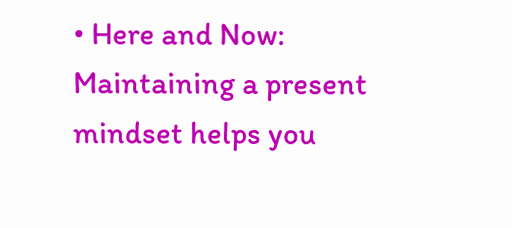• Here and Now: Maintaining a present mindset helps you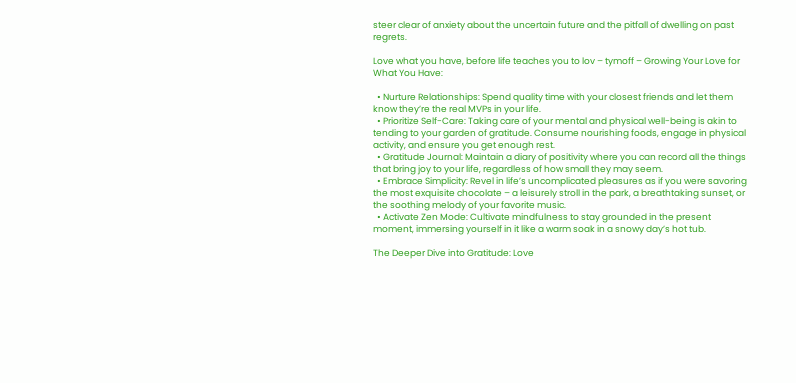steer clear of anxiety about the uncertain future and the pitfall of dwelling on past regrets.

Love what you have, before life teaches you to lov – tymoff – Growing Your Love for What You Have:

  • Nurture Relationships: Spend quality time with your closest friends and let them know they’re the real MVPs in your life.
  • Prioritize Self-Care: Taking care of your mental and physical well-being is akin to tending to your garden of gratitude. Consume nourishing foods, engage in physical activity, and ensure you get enough rest.
  • Gratitude Journal: Maintain a diary of positivity where you can record all the things that bring joy to your life, regardless of how small they may seem.
  • Embrace Simplicity: Revel in life’s uncomplicated pleasures as if you were savoring the most exquisite chocolate – a leisurely stroll in the park, a breathtaking sunset, or the soothing melody of your favorite music.
  • Activate Zen Mode: Cultivate mindfulness to stay grounded in the present moment, immersing yourself in it like a warm soak in a snowy day’s hot tub.

The Deeper Dive into Gratitude: Love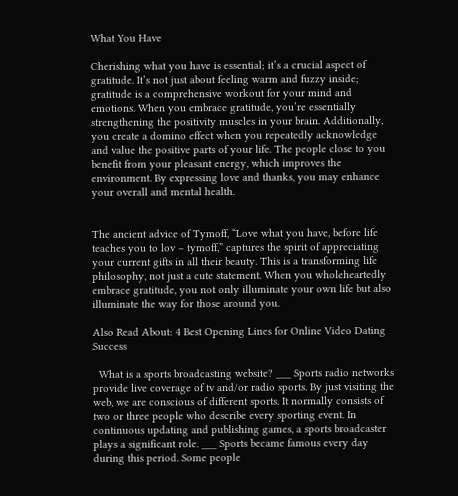What You Have

Cherishing what you have is essential; it’s a crucial aspect of gratitude. It’s not just about feeling warm and fuzzy inside; gratitude is a comprehensive workout for your mind and emotions. When you embrace gratitude, you’re essentially strengthening the positivity muscles in your brain. Additionally, you create a domino effect when you repeatedly acknowledge and value the positive parts of your life. The people close to you benefit from your pleasant energy, which improves the environment. By expressing love and thanks, you may enhance your overall and mental health.


The ancient advice of Tymoff, “Love what you have, before life teaches you to lov – tymoff,” captures the spirit of appreciating your current gifts in all their beauty. This is a transforming life philosophy, not just a cute statement. When you wholeheartedly embrace gratitude, you not only illuminate your own life but also illuminate the way for those around you.

Also Read About: 4 Best Opening Lines for Online Video Dating Success

  What is a sports broadcasting website? ___ Sports radio networks provide live coverage of tv and/or radio sports. By just visiting the web, we are conscious of different sports. It normally consists of two or three people who describe every sporting event. In continuous updating and publishing games, a sports broadcaster plays a significant role. ___ Sports became famous every day during this period. Some people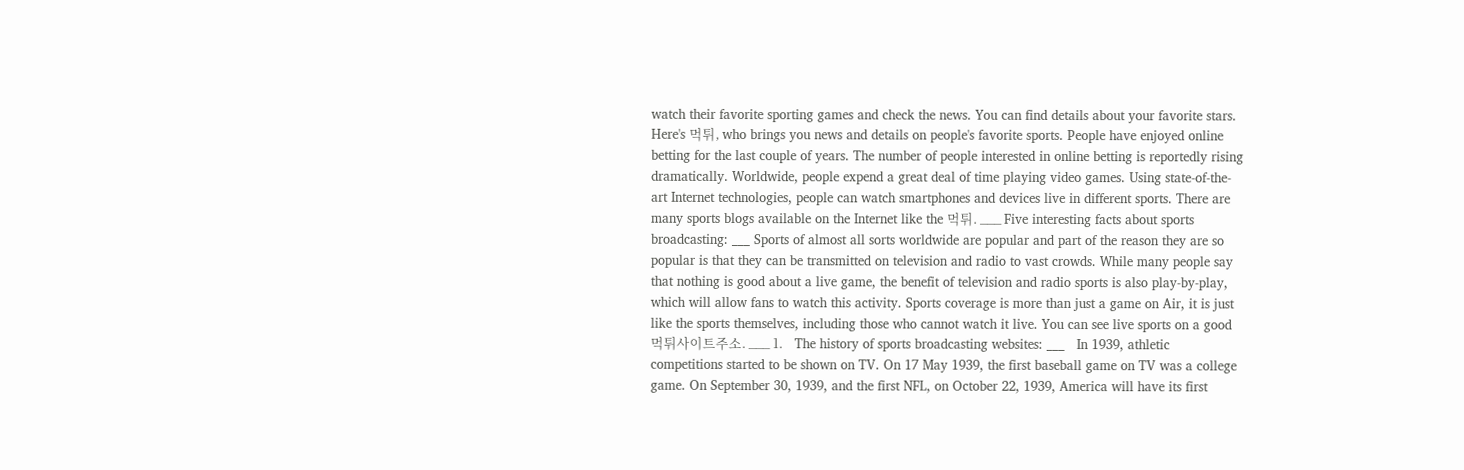watch their favorite sporting games and check the news. You can find details about your favorite stars. Here's 먹튀, who brings you news and details on people's favorite sports. People have enjoyed online betting for the last couple of years. The number of people interested in online betting is reportedly rising dramatically. Worldwide, people expend a great deal of time playing video games. Using state-of-the-art Internet technologies, people can watch smartphones and devices live in different sports. There are many sports blogs available on the Internet like the 먹튀. ___ Five interesting facts about sports broadcasting: ___ Sports of almost all sorts worldwide are popular and part of the reason they are so popular is that they can be transmitted on television and radio to vast crowds. While many people say that nothing is good about a live game, the benefit of television and radio sports is also play-by-play, which will allow fans to watch this activity. Sports coverage is more than just a game on Air, it is just like the sports themselves, including those who cannot watch it live. You can see live sports on a good 먹튀사이트주소. ___ 1.    The history of sports broadcasting websites: ___   In 1939, athletic competitions started to be shown on TV. On 17 May 1939, the first baseball game on TV was a college game. On September 30, 1939, and the first NFL, on October 22, 1939, America will have its first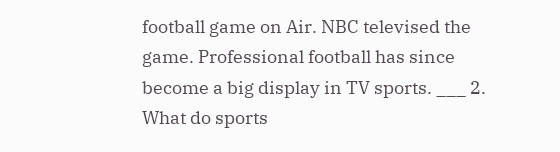football game on Air. NBC televised the game. Professional football has since become a big display in TV sports. ___ 2.    What do sports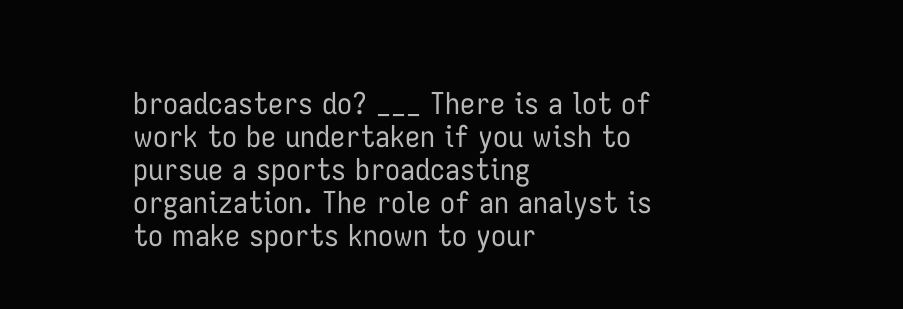broadcasters do? ___ There is a lot of work to be undertaken if you wish to pursue a sports broadcasting organization. The role of an analyst is to make sports known to your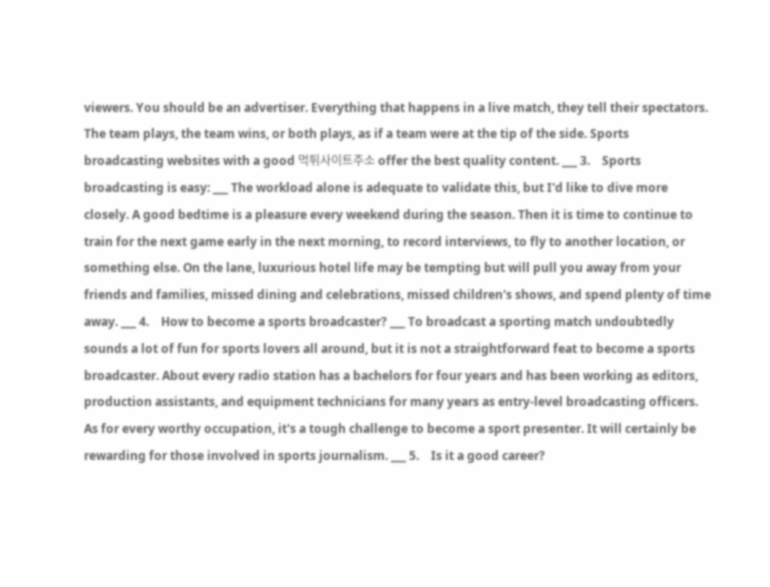viewers. You should be an advertiser. Everything that happens in a live match, they tell their spectators. The team plays, the team wins, or both plays, as if a team were at the tip of the side. Sports broadcasting websites with a good 먹튀사이트주소 offer the best quality content. ___ 3.    Sports broadcasting is easy: ___ The workload alone is adequate to validate this, but I'd like to dive more closely. A good bedtime is a pleasure every weekend during the season. Then it is time to continue to train for the next game early in the next morning, to record interviews, to fly to another location, or something else. On the lane, luxurious hotel life may be tempting but will pull you away from your friends and families, missed dining and celebrations, missed children's shows, and spend plenty of time away. ___ 4.    How to become a sports broadcaster? ___ To broadcast a sporting match undoubtedly sounds a lot of fun for sports lovers all around, but it is not a straightforward feat to become a sports broadcaster. About every radio station has a bachelors for four years and has been working as editors, production assistants, and equipment technicians for many years as entry-level broadcasting officers. As for every worthy occupation, it's a tough challenge to become a sport presenter. It will certainly be rewarding for those involved in sports journalism. ___ 5.    Is it a good career?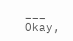___ Okay,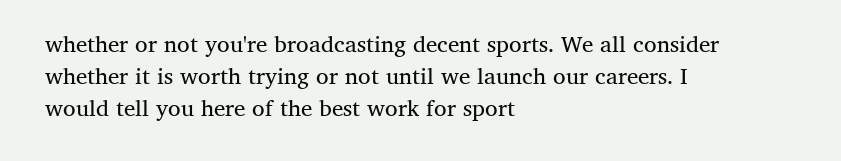whether or not you're broadcasting decent sports. We all consider whether it is worth trying or not until we launch our careers. I would tell you here of the best work for sport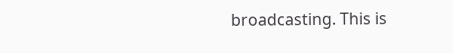broadcasting. This is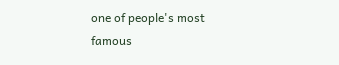one of people's most famous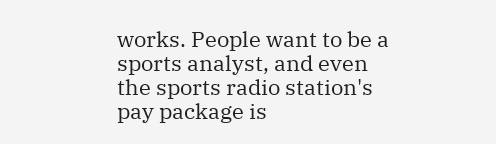works. People want to be a sports analyst, and even the sports radio station's pay package is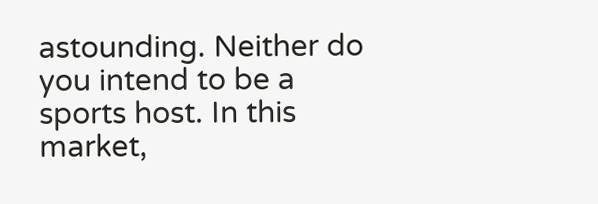astounding. Neither do you intend to be a sports host. In this market,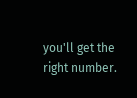you'll get the right number.